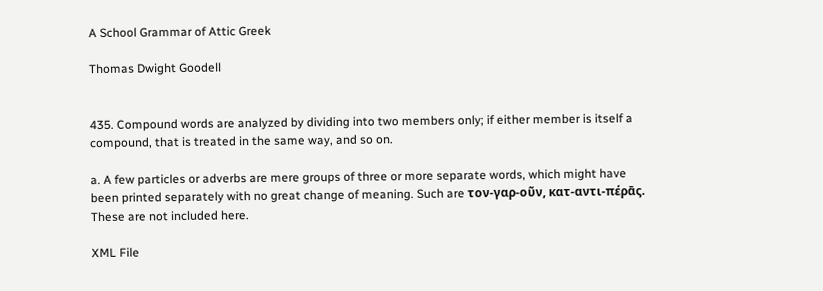A School Grammar of Attic Greek

Thomas Dwight Goodell


435. Compound words are analyzed by dividing into two members only; if either member is itself a compound, that is treated in the same way, and so on.

a. A few particles or adverbs are mere groups of three or more separate words, which might have been printed separately with no great change of meaning. Such are τον-γαρ-οῦν, κατ-αντι-πέρᾱς. These are not included here.

XML File